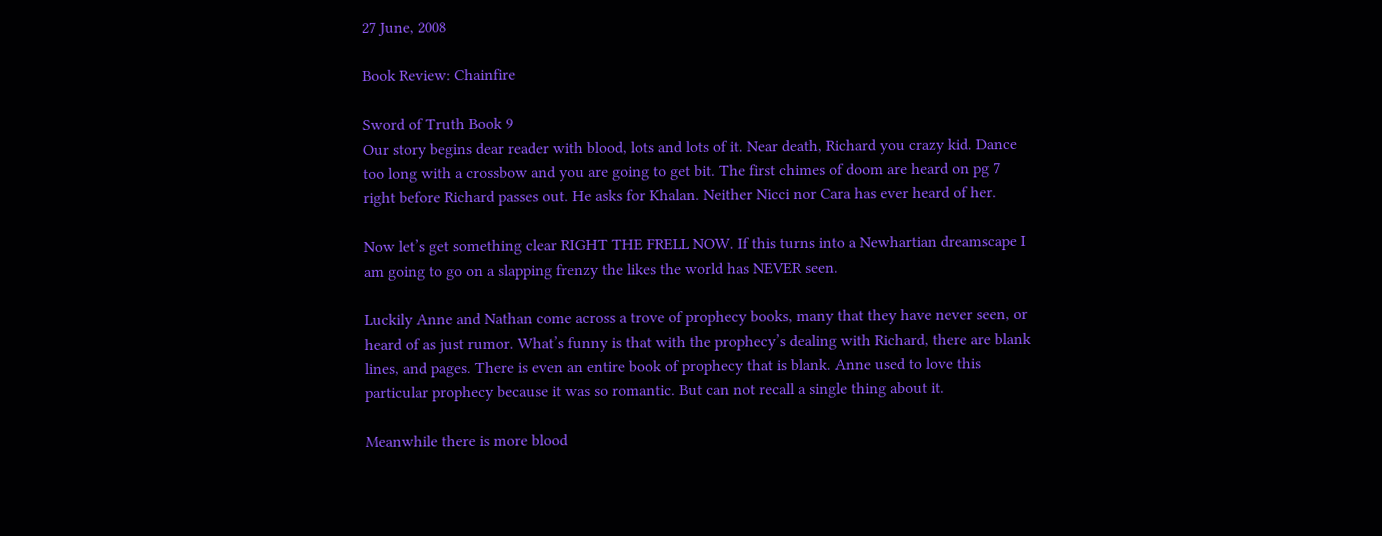27 June, 2008

Book Review: Chainfire

Sword of Truth Book 9
Our story begins dear reader with blood, lots and lots of it. Near death, Richard you crazy kid. Dance too long with a crossbow and you are going to get bit. The first chimes of doom are heard on pg 7 right before Richard passes out. He asks for Khalan. Neither Nicci nor Cara has ever heard of her.

Now let’s get something clear RIGHT THE FRELL NOW. If this turns into a Newhartian dreamscape I am going to go on a slapping frenzy the likes the world has NEVER seen.

Luckily Anne and Nathan come across a trove of prophecy books, many that they have never seen, or heard of as just rumor. What’s funny is that with the prophecy’s dealing with Richard, there are blank lines, and pages. There is even an entire book of prophecy that is blank. Anne used to love this particular prophecy because it was so romantic. But can not recall a single thing about it.

Meanwhile there is more blood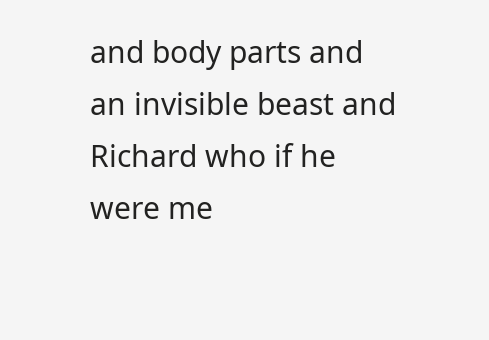and body parts and an invisible beast and Richard who if he were me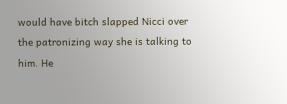would have bitch slapped Nicci over the patronizing way she is talking to him. He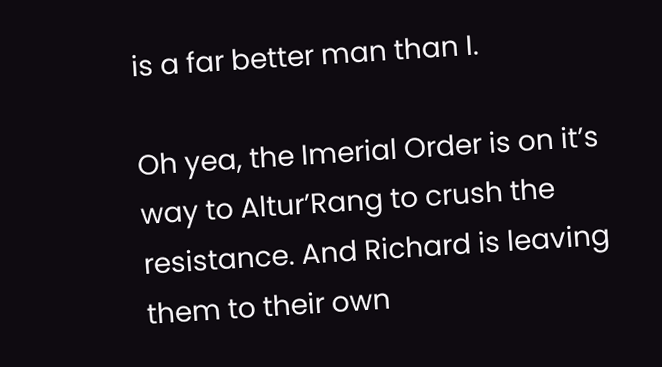is a far better man than I.

Oh yea, the Imerial Order is on it’s way to Altur’Rang to crush the resistance. And Richard is leaving them to their own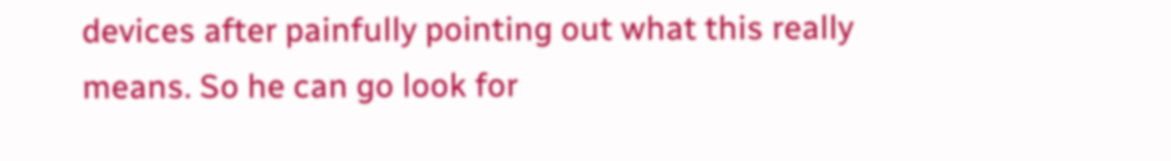devices after painfully pointing out what this really means. So he can go look for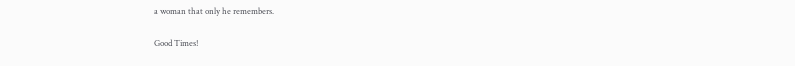a woman that only he remembers.

Good Times!